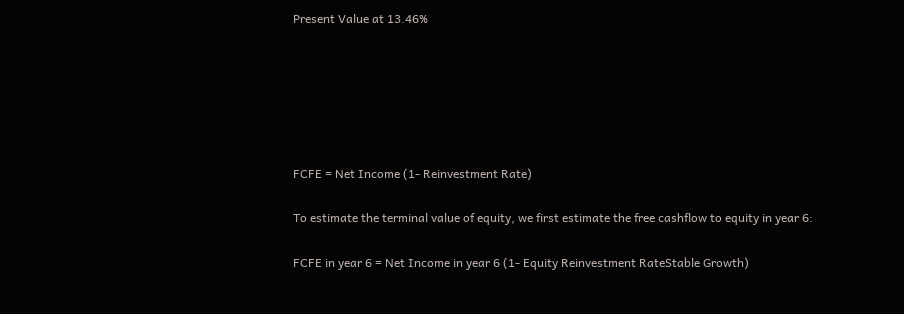Present Value at 13.46%






FCFE = Net Income (1- Reinvestment Rate)

To estimate the terminal value of equity, we first estimate the free cashflow to equity in year 6:

FCFE in year 6 = Net Income in year 6 (1- Equity Reinvestment RateStable Growth)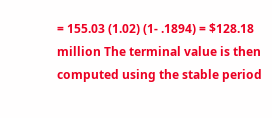= 155.03 (1.02) (1- .1894) = $128.18 million The terminal value is then computed using the stable period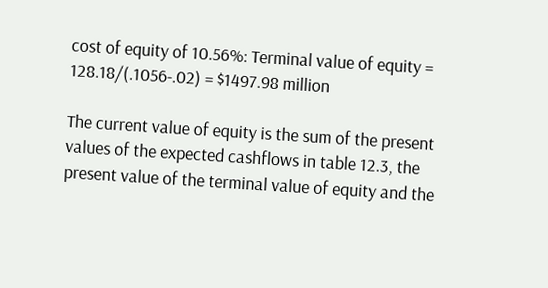cost of equity of 10.56%: Terminal value of equity = 128.18/(.1056-.02) = $1497.98 million

The current value of equity is the sum of the present values of the expected cashflows in table 12.3, the present value of the terminal value of equity and the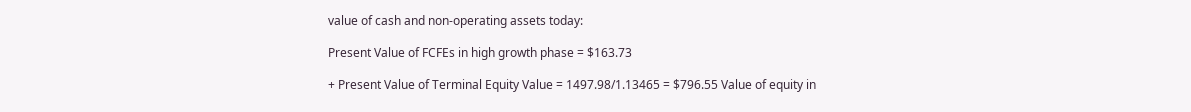value of cash and non-operating assets today:

Present Value of FCFEs in high growth phase = $163.73

+ Present Value of Terminal Equity Value = 1497.98/1.13465 = $796.55 Value of equity in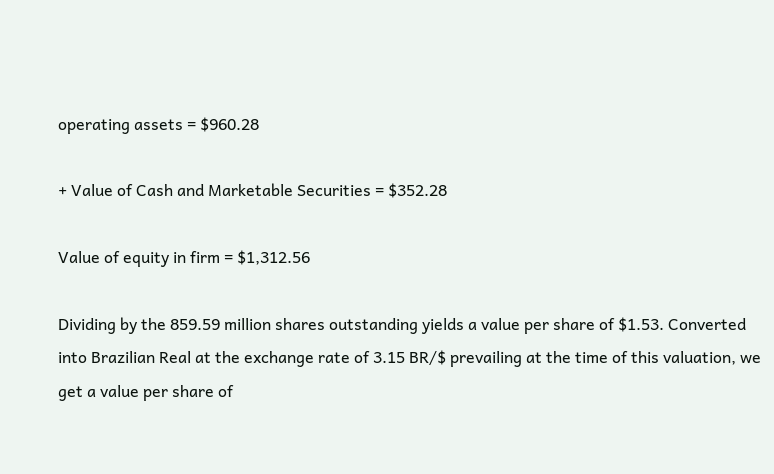operating assets = $960.28

+ Value of Cash and Marketable Securities = $352.28

Value of equity in firm = $1,312.56

Dividing by the 859.59 million shares outstanding yields a value per share of $1.53. Converted into Brazilian Real at the exchange rate of 3.15 BR/$ prevailing at the time of this valuation, we get a value per share of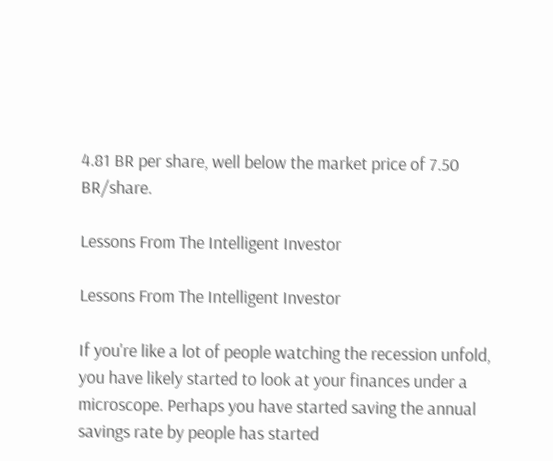4.81 BR per share, well below the market price of 7.50 BR/share.

Lessons From The Intelligent Investor

Lessons From The Intelligent Investor

If you're like a lot of people watching the recession unfold, you have likely started to look at your finances under a microscope. Perhaps you have started saving the annual savings rate by people has started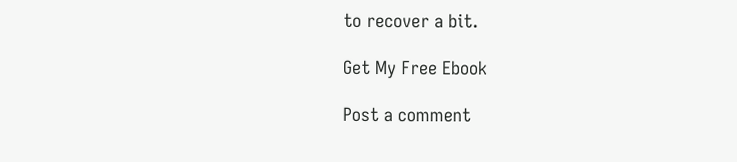to recover a bit.

Get My Free Ebook

Post a comment